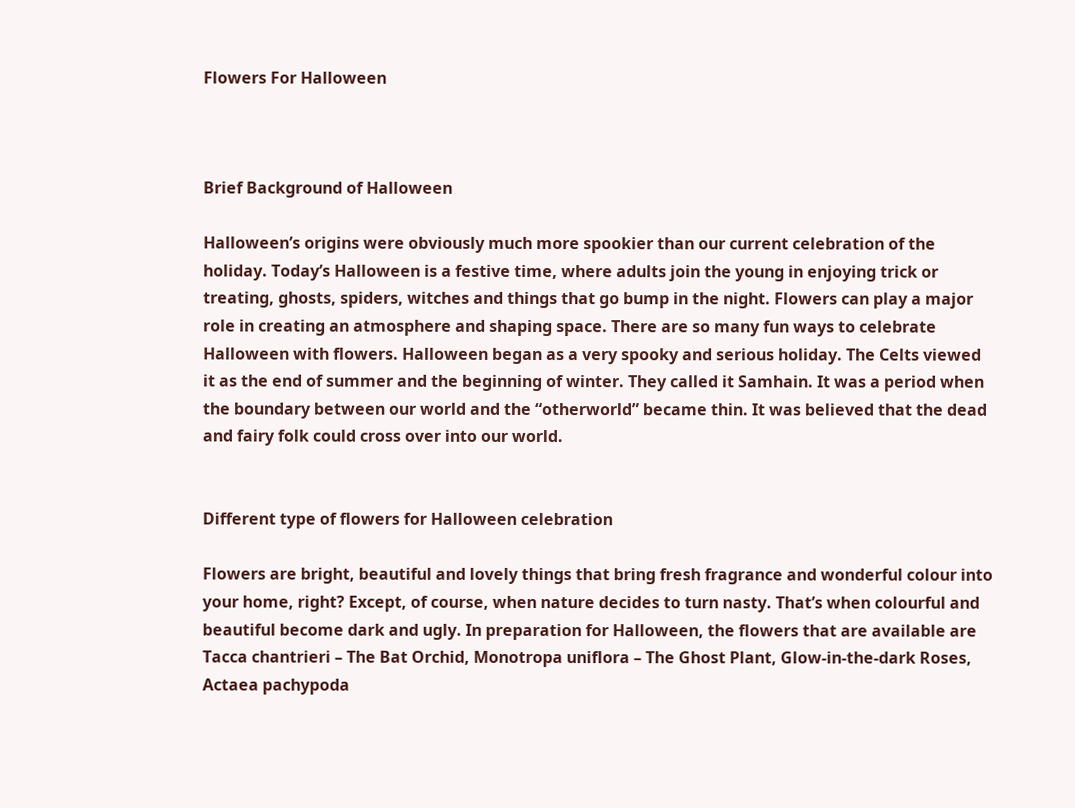Flowers For Halloween



Brief Background of Halloween

Halloween’s origins were obviously much more spookier than our current celebration of the holiday. Today’s Halloween is a festive time, where adults join the young in enjoying trick or treating, ghosts, spiders, witches and things that go bump in the night. Flowers can play a major role in creating an atmosphere and shaping space. There are so many fun ways to celebrate Halloween with flowers. Halloween began as a very spooky and serious holiday. The Celts viewed it as the end of summer and the beginning of winter. They called it Samhain. It was a period when the boundary between our world and the “otherworld” became thin. It was believed that the dead and fairy folk could cross over into our world.


Different type of flowers for Halloween celebration

Flowers are bright, beautiful and lovely things that bring fresh fragrance and wonderful colour into your home, right? Except, of course, when nature decides to turn nasty. That’s when colourful and beautiful become dark and ugly. In preparation for Halloween, the flowers that are available are Tacca chantrieri – The Bat Orchid, Monotropa uniflora – The Ghost Plant, Glow-in-the-dark Roses, Actaea pachypoda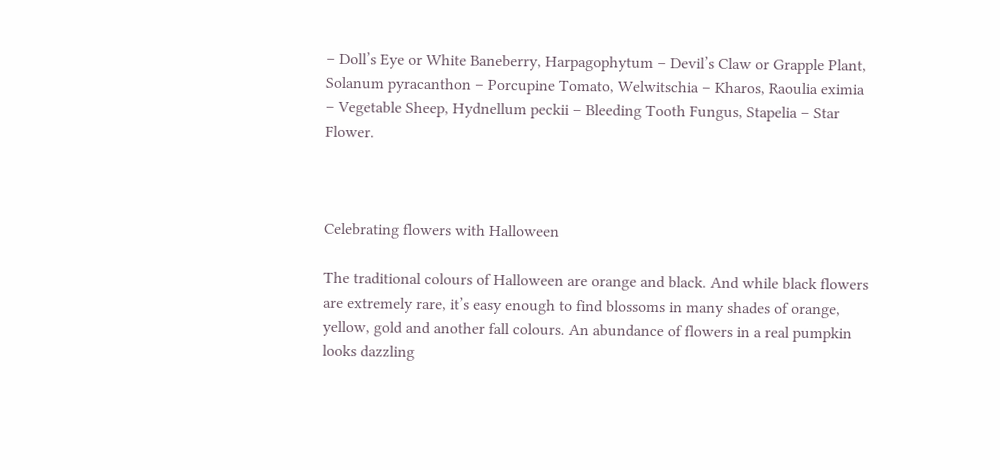– Doll’s Eye or White Baneberry, Harpagophytum – Devil’s Claw or Grapple Plant, Solanum pyracanthon – Porcupine Tomato, Welwitschia – Kharos, Raoulia eximia – Vegetable Sheep, Hydnellum peckii – Bleeding Tooth Fungus, Stapelia – Star Flower.



Celebrating flowers with Halloween

The traditional colours of Halloween are orange and black. And while black flowers are extremely rare, it’s easy enough to find blossoms in many shades of orange, yellow, gold and another fall colours. An abundance of flowers in a real pumpkin looks dazzling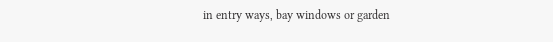in entry ways, bay windows or garden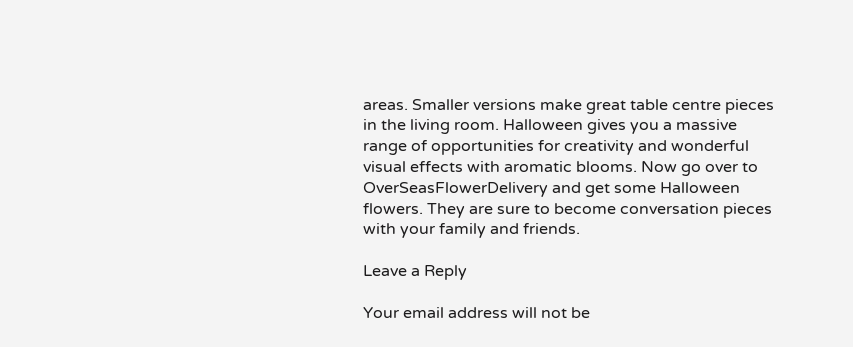areas. Smaller versions make great table centre pieces in the living room. Halloween gives you a massive range of opportunities for creativity and wonderful visual effects with aromatic blooms. Now go over to OverSeasFlowerDelivery and get some Halloween flowers. They are sure to become conversation pieces with your family and friends.

Leave a Reply

Your email address will not be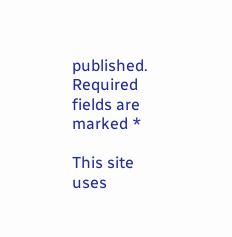published. Required fields are marked *

This site uses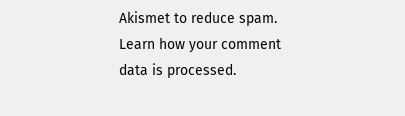Akismet to reduce spam. Learn how your comment data is processed.